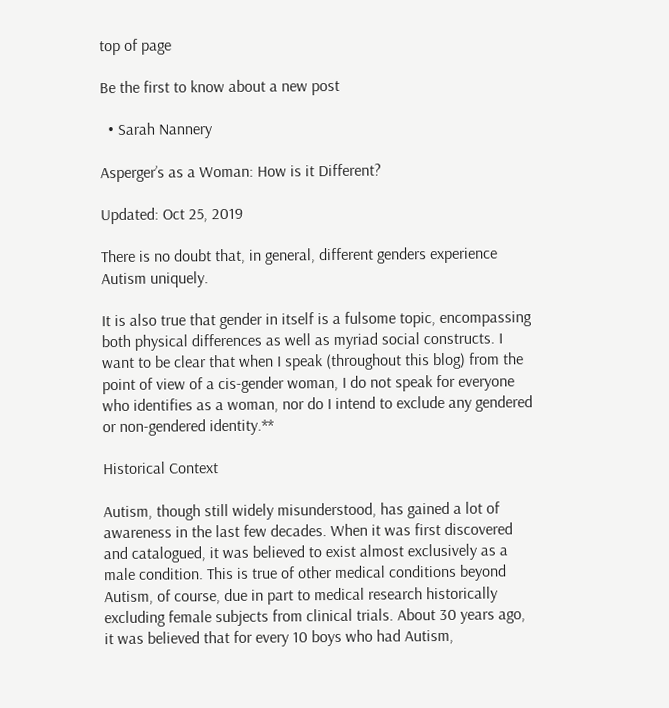top of page

Be the first to know about a new post

  • Sarah Nannery

Asperger’s as a Woman: How is it Different?

Updated: Oct 25, 2019

There is no doubt that, in general, different genders experience Autism uniquely.

It is also true that gender in itself is a fulsome topic, encompassing both physical differences as well as myriad social constructs. I want to be clear that when I speak (throughout this blog) from the point of view of a cis-gender woman, I do not speak for everyone who identifies as a woman, nor do I intend to exclude any gendered or non-gendered identity.**

Historical Context

Autism, though still widely misunderstood, has gained a lot of awareness in the last few decades. When it was first discovered and catalogued, it was believed to exist almost exclusively as a male condition. This is true of other medical conditions beyond Autism, of course, due in part to medical research historically excluding female subjects from clinical trials. About 30 years ago, it was believed that for every 10 boys who had Autism,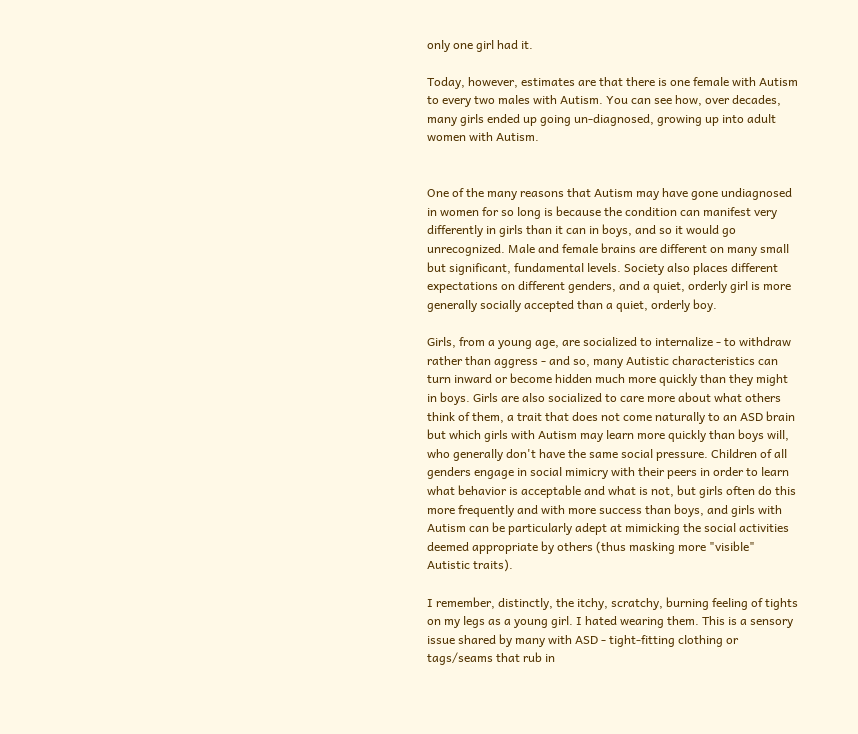only one girl had it.

Today, however, estimates are that there is one female with Autism to every two males with Autism. You can see how, over decades, many girls ended up going un-diagnosed, growing up into adult women with Autism.


One of the many reasons that Autism may have gone undiagnosed in women for so long is because the condition can manifest very differently in girls than it can in boys, and so it would go unrecognized. Male and female brains are different on many small but significant, fundamental levels. Society also places different expectations on different genders, and a quiet, orderly girl is more generally socially accepted than a quiet, orderly boy.

Girls, from a young age, are socialized to internalize - to withdraw rather than aggress - and so, many Autistic characteristics can turn inward or become hidden much more quickly than they might in boys. Girls are also socialized to care more about what others think of them, a trait that does not come naturally to an ASD brain but which girls with Autism may learn more quickly than boys will, who generally don't have the same social pressure. Children of all genders engage in social mimicry with their peers in order to learn what behavior is acceptable and what is not, but girls often do this more frequently and with more success than boys, and girls with Autism can be particularly adept at mimicking the social activities deemed appropriate by others (thus masking more "visible" Autistic traits).

I remember, distinctly, the itchy, scratchy, burning feeling of tights on my legs as a young girl. I hated wearing them. This is a sensory issue shared by many with ASD - tight-fitting clothing or tags/seams that rub in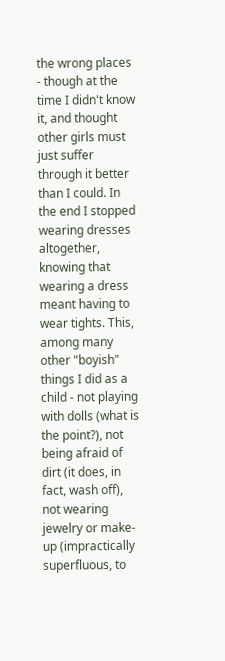the wrong places - though at the time I didn't know it, and thought other girls must just suffer through it better than I could. In the end I stopped wearing dresses altogether, knowing that wearing a dress meant having to wear tights. This, among many other "boyish" things I did as a child - not playing with dolls (what is the point?), not being afraid of dirt (it does, in fact, wash off), not wearing jewelry or make-up (impractically superfluous, to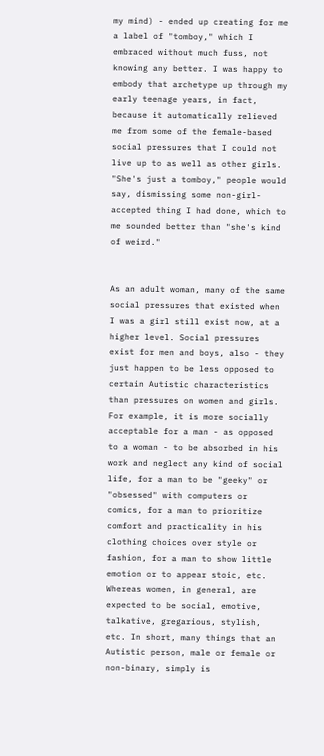my mind) - ended up creating for me a label of "tomboy," which I embraced without much fuss, not knowing any better. I was happy to embody that archetype up through my early teenage years, in fact, because it automatically relieved me from some of the female-based social pressures that I could not live up to as well as other girls. "She's just a tomboy," people would say, dismissing some non-girl-accepted thing I had done, which to me sounded better than "she's kind of weird."


As an adult woman, many of the same social pressures that existed when I was a girl still exist now, at a higher level. Social pressures exist for men and boys, also - they just happen to be less opposed to certain Autistic characteristics than pressures on women and girls. For example, it is more socially acceptable for a man - as opposed to a woman - to be absorbed in his work and neglect any kind of social life, for a man to be "geeky" or "obsessed" with computers or comics, for a man to prioritize comfort and practicality in his clothing choices over style or fashion, for a man to show little emotion or to appear stoic, etc. Whereas women, in general, are expected to be social, emotive, talkative, gregarious, stylish, etc. In short, many things that an Autistic person, male or female or non-binary, simply is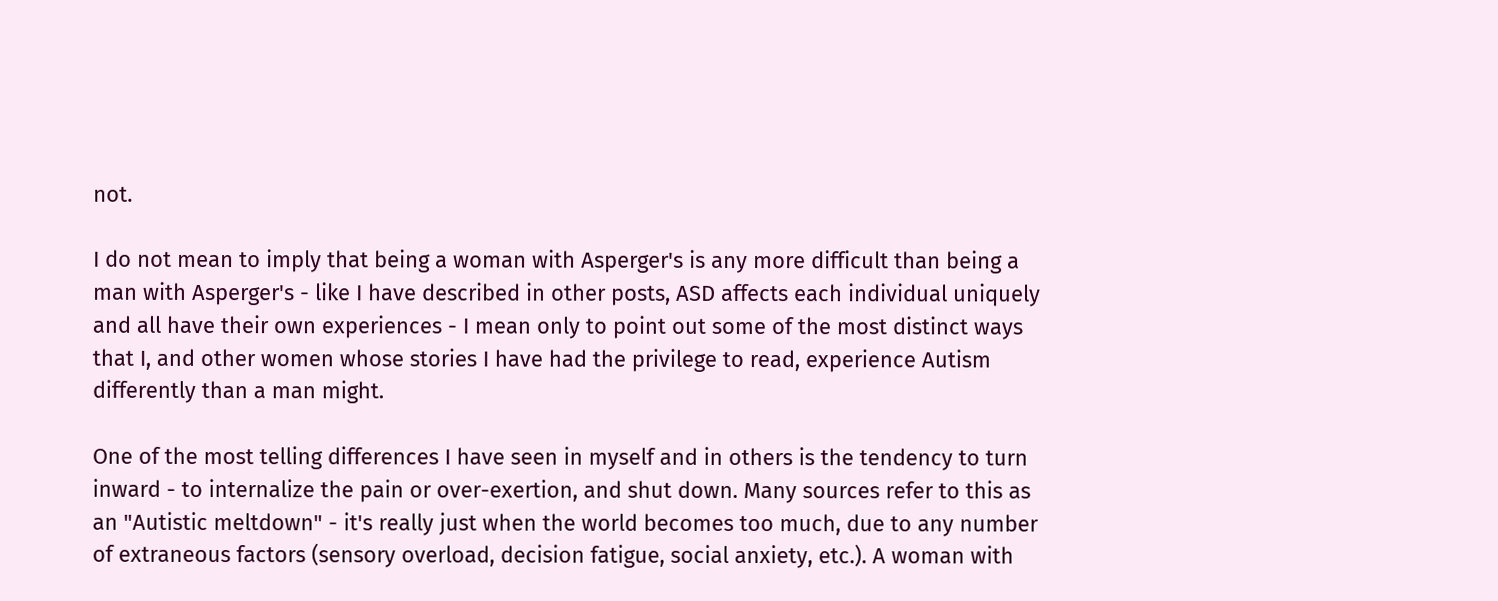not.

I do not mean to imply that being a woman with Asperger's is any more difficult than being a man with Asperger's - like I have described in other posts, ASD affects each individual uniquely and all have their own experiences - I mean only to point out some of the most distinct ways that I, and other women whose stories I have had the privilege to read, experience Autism differently than a man might.

One of the most telling differences I have seen in myself and in others is the tendency to turn inward - to internalize the pain or over-exertion, and shut down. Many sources refer to this as an "Autistic meltdown" - it's really just when the world becomes too much, due to any number of extraneous factors (sensory overload, decision fatigue, social anxiety, etc.). A woman with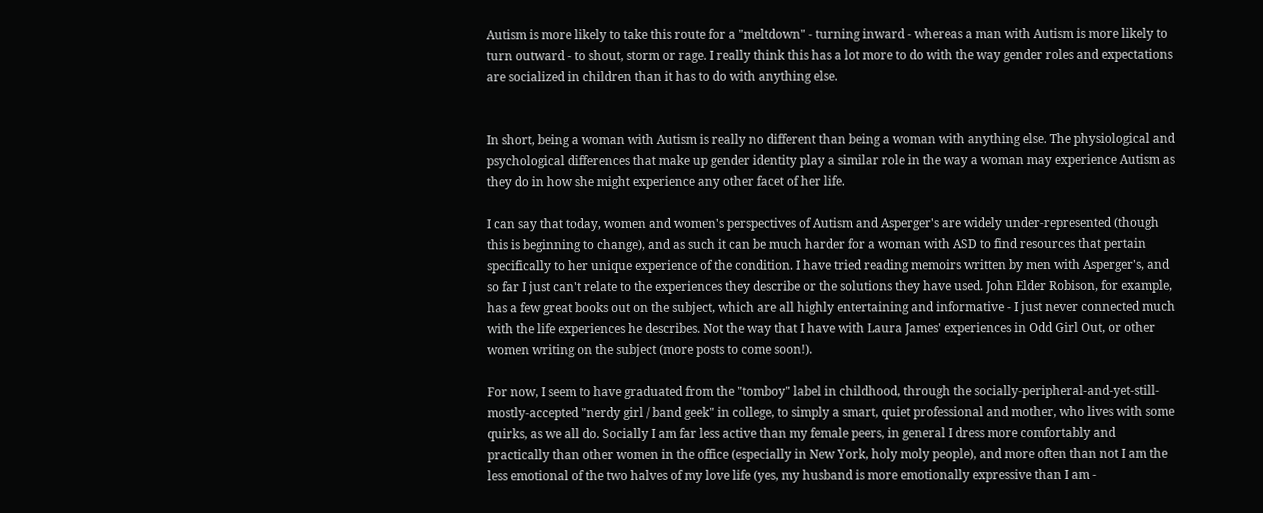Autism is more likely to take this route for a "meltdown" - turning inward - whereas a man with Autism is more likely to turn outward - to shout, storm or rage. I really think this has a lot more to do with the way gender roles and expectations are socialized in children than it has to do with anything else.


In short, being a woman with Autism is really no different than being a woman with anything else. The physiological and psychological differences that make up gender identity play a similar role in the way a woman may experience Autism as they do in how she might experience any other facet of her life.

I can say that today, women and women's perspectives of Autism and Asperger's are widely under-represented (though this is beginning to change), and as such it can be much harder for a woman with ASD to find resources that pertain specifically to her unique experience of the condition. I have tried reading memoirs written by men with Asperger's, and so far I just can't relate to the experiences they describe or the solutions they have used. John Elder Robison, for example, has a few great books out on the subject, which are all highly entertaining and informative - I just never connected much with the life experiences he describes. Not the way that I have with Laura James' experiences in Odd Girl Out, or other women writing on the subject (more posts to come soon!).

For now, I seem to have graduated from the "tomboy" label in childhood, through the socially-peripheral-and-yet-still-mostly-accepted "nerdy girl / band geek" in college, to simply a smart, quiet professional and mother, who lives with some quirks, as we all do. Socially I am far less active than my female peers, in general I dress more comfortably and practically than other women in the office (especially in New York, holy moly people), and more often than not I am the less emotional of the two halves of my love life (yes, my husband is more emotionally expressive than I am -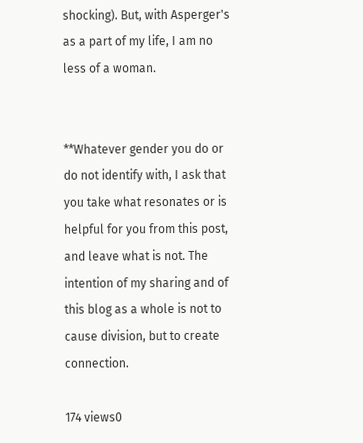shocking). But, with Asperger's as a part of my life, I am no less of a woman.


**Whatever gender you do or do not identify with, I ask that you take what resonates or is helpful for you from this post, and leave what is not. The intention of my sharing and of this blog as a whole is not to cause division, but to create connection.

174 views0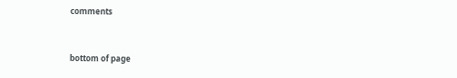comments


bottom of page